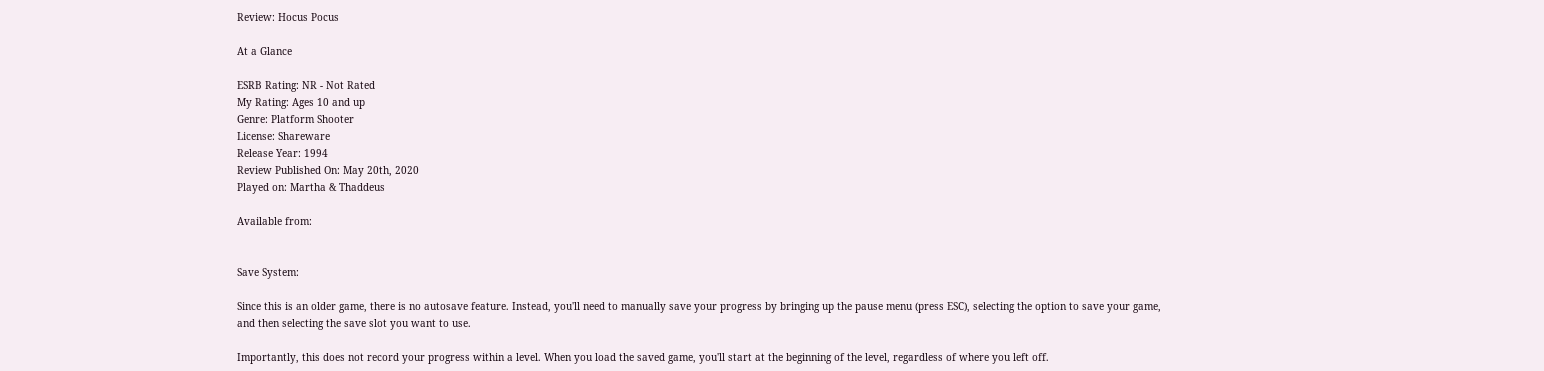Review: Hocus Pocus

At a Glance

ESRB Rating: NR - Not Rated
My Rating: Ages 10 and up
Genre: Platform Shooter
License: Shareware
Release Year: 1994
Review Published On: May 20th, 2020
Played on: Martha & Thaddeus

Available from:


Save System:

Since this is an older game, there is no autosave feature. Instead, you'll need to manually save your progress by bringing up the pause menu (press ESC), selecting the option to save your game, and then selecting the save slot you want to use.

Importantly, this does not record your progress within a level. When you load the saved game, you'll start at the beginning of the level, regardless of where you left off.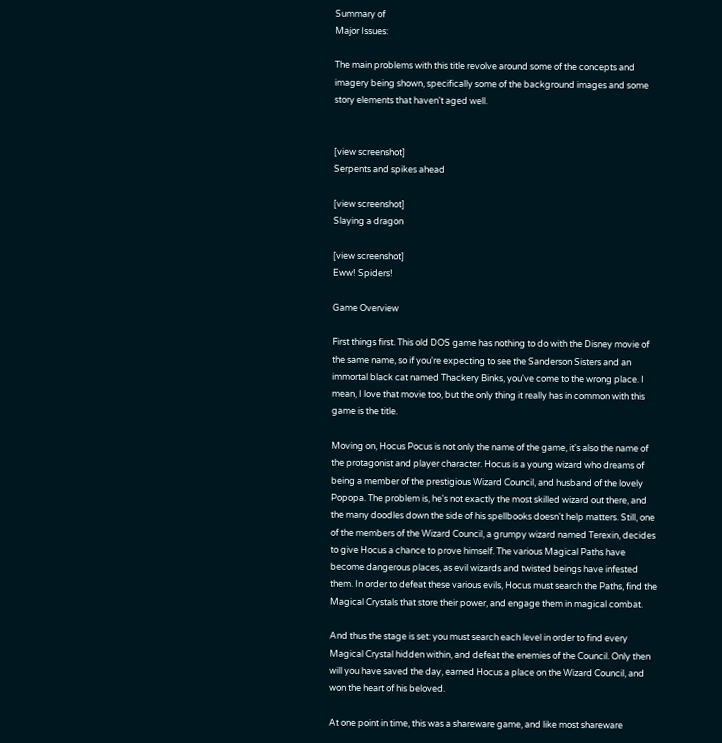Summary of
Major Issues:

The main problems with this title revolve around some of the concepts and imagery being shown, specifically some of the background images and some story elements that haven't aged well.


[view screenshot]
Serpents and spikes ahead

[view screenshot]
Slaying a dragon

[view screenshot]
Eww! Spiders!

Game Overview

First things first. This old DOS game has nothing to do with the Disney movie of the same name, so if you're expecting to see the Sanderson Sisters and an immortal black cat named Thackery Binks, you've come to the wrong place. I mean, I love that movie too, but the only thing it really has in common with this game is the title.

Moving on, Hocus Pocus is not only the name of the game, it's also the name of the protagonist and player character. Hocus is a young wizard who dreams of being a member of the prestigious Wizard Council, and husband of the lovely Popopa. The problem is, he's not exactly the most skilled wizard out there, and the many doodles down the side of his spellbooks doesn't help matters. Still, one of the members of the Wizard Council, a grumpy wizard named Terexin, decides to give Hocus a chance to prove himself. The various Magical Paths have become dangerous places, as evil wizards and twisted beings have infested them. In order to defeat these various evils, Hocus must search the Paths, find the Magical Crystals that store their power, and engage them in magical combat.

And thus the stage is set: you must search each level in order to find every Magical Crystal hidden within, and defeat the enemies of the Council. Only then will you have saved the day, earned Hocus a place on the Wizard Council, and won the heart of his beloved.

At one point in time, this was a shareware game, and like most shareware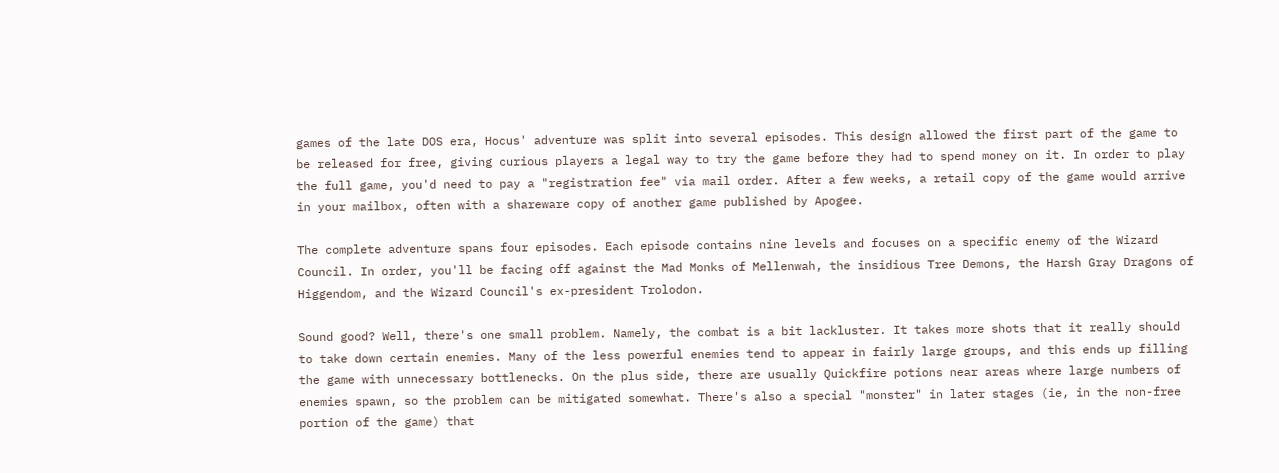games of the late DOS era, Hocus' adventure was split into several episodes. This design allowed the first part of the game to be released for free, giving curious players a legal way to try the game before they had to spend money on it. In order to play the full game, you'd need to pay a "registration fee" via mail order. After a few weeks, a retail copy of the game would arrive in your mailbox, often with a shareware copy of another game published by Apogee.

The complete adventure spans four episodes. Each episode contains nine levels and focuses on a specific enemy of the Wizard Council. In order, you'll be facing off against the Mad Monks of Mellenwah, the insidious Tree Demons, the Harsh Gray Dragons of Higgendom, and the Wizard Council's ex-president Trolodon.

Sound good? Well, there's one small problem. Namely, the combat is a bit lackluster. It takes more shots that it really should to take down certain enemies. Many of the less powerful enemies tend to appear in fairly large groups, and this ends up filling the game with unnecessary bottlenecks. On the plus side, there are usually Quickfire potions near areas where large numbers of enemies spawn, so the problem can be mitigated somewhat. There's also a special "monster" in later stages (ie, in the non-free portion of the game) that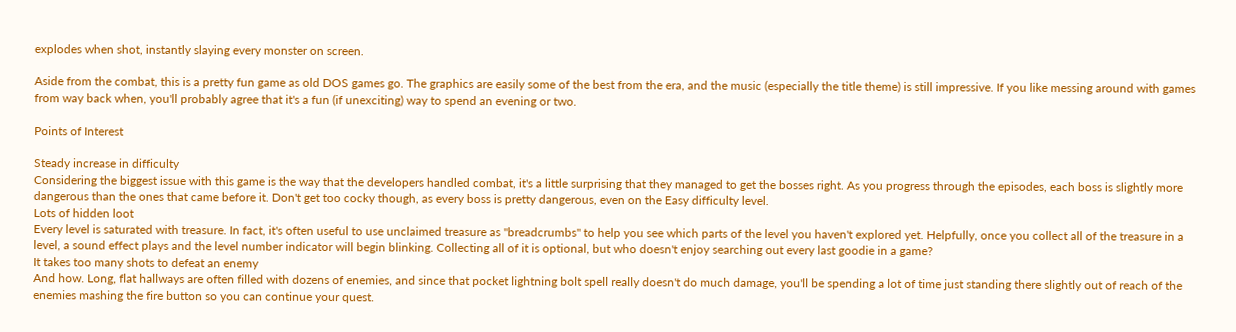explodes when shot, instantly slaying every monster on screen.

Aside from the combat, this is a pretty fun game as old DOS games go. The graphics are easily some of the best from the era, and the music (especially the title theme) is still impressive. If you like messing around with games from way back when, you'll probably agree that it's a fun (if unexciting) way to spend an evening or two.

Points of Interest

Steady increase in difficulty
Considering the biggest issue with this game is the way that the developers handled combat, it's a little surprising that they managed to get the bosses right. As you progress through the episodes, each boss is slightly more dangerous than the ones that came before it. Don't get too cocky though, as every boss is pretty dangerous, even on the Easy difficulty level.
Lots of hidden loot
Every level is saturated with treasure. In fact, it's often useful to use unclaimed treasure as "breadcrumbs" to help you see which parts of the level you haven't explored yet. Helpfully, once you collect all of the treasure in a level, a sound effect plays and the level number indicator will begin blinking. Collecting all of it is optional, but who doesn't enjoy searching out every last goodie in a game?
It takes too many shots to defeat an enemy
And how. Long, flat hallways are often filled with dozens of enemies, and since that pocket lightning bolt spell really doesn't do much damage, you'll be spending a lot of time just standing there slightly out of reach of the enemies mashing the fire button so you can continue your quest.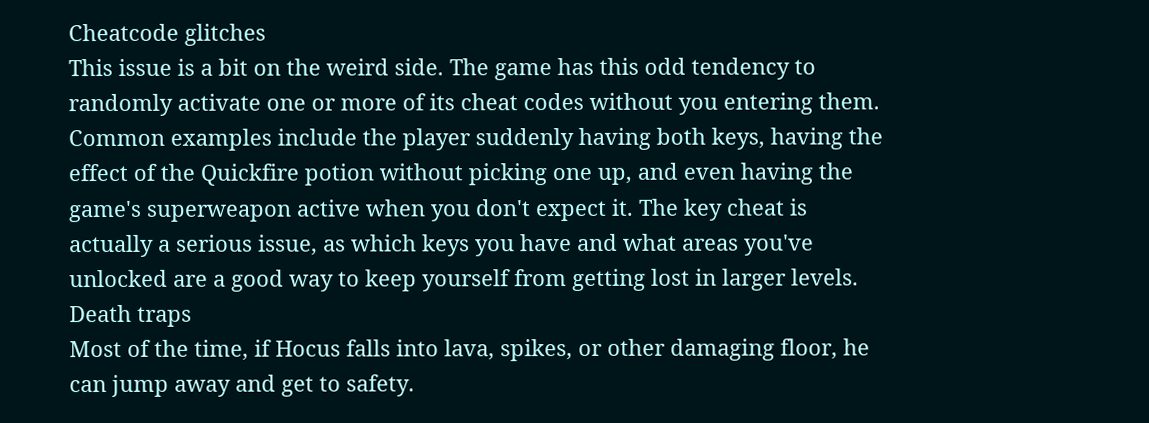Cheatcode glitches
This issue is a bit on the weird side. The game has this odd tendency to randomly activate one or more of its cheat codes without you entering them. Common examples include the player suddenly having both keys, having the effect of the Quickfire potion without picking one up, and even having the game's superweapon active when you don't expect it. The key cheat is actually a serious issue, as which keys you have and what areas you've unlocked are a good way to keep yourself from getting lost in larger levels.
Death traps
Most of the time, if Hocus falls into lava, spikes, or other damaging floor, he can jump away and get to safety.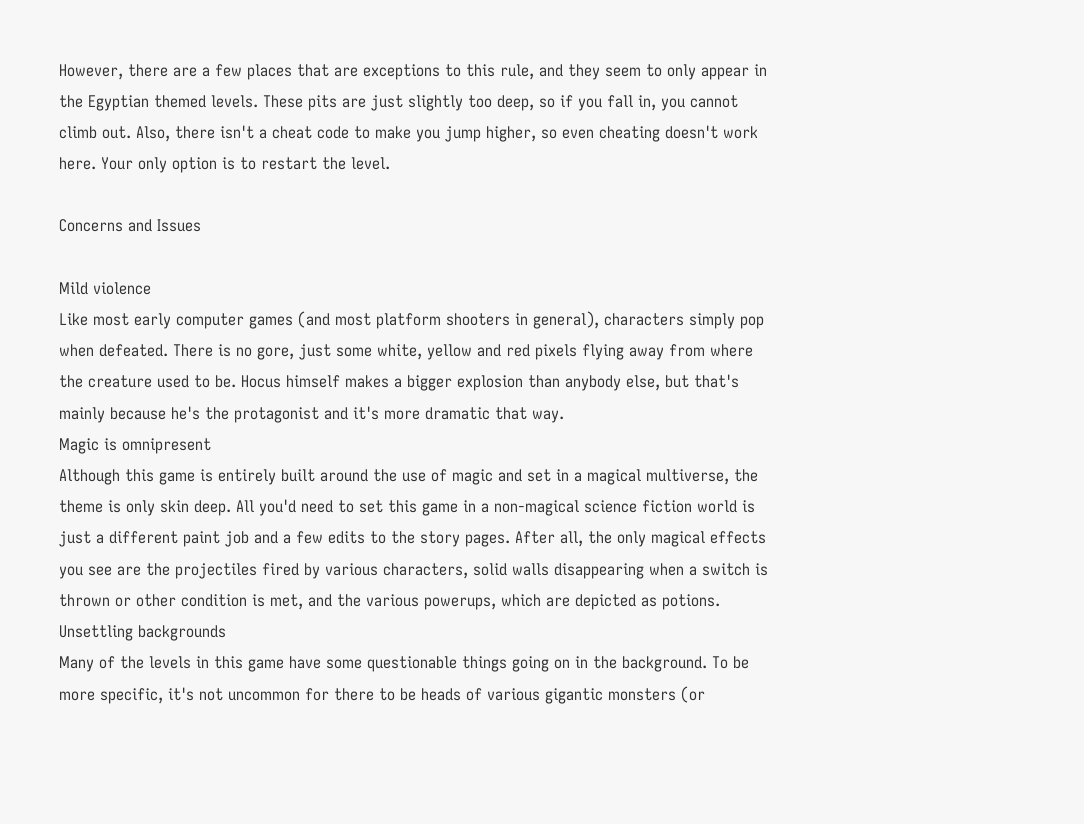However, there are a few places that are exceptions to this rule, and they seem to only appear in the Egyptian themed levels. These pits are just slightly too deep, so if you fall in, you cannot climb out. Also, there isn't a cheat code to make you jump higher, so even cheating doesn't work here. Your only option is to restart the level.

Concerns and Issues

Mild violence
Like most early computer games (and most platform shooters in general), characters simply pop when defeated. There is no gore, just some white, yellow and red pixels flying away from where the creature used to be. Hocus himself makes a bigger explosion than anybody else, but that's mainly because he's the protagonist and it's more dramatic that way.
Magic is omnipresent
Although this game is entirely built around the use of magic and set in a magical multiverse, the theme is only skin deep. All you'd need to set this game in a non-magical science fiction world is just a different paint job and a few edits to the story pages. After all, the only magical effects you see are the projectiles fired by various characters, solid walls disappearing when a switch is thrown or other condition is met, and the various powerups, which are depicted as potions.
Unsettling backgrounds
Many of the levels in this game have some questionable things going on in the background. To be more specific, it's not uncommon for there to be heads of various gigantic monsters (or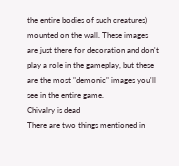the entire bodies of such creatures) mounted on the wall. These images are just there for decoration and don't play a role in the gameplay, but these are the most "demonic" images you'll see in the entire game.
Chivalry is dead
There are two things mentioned in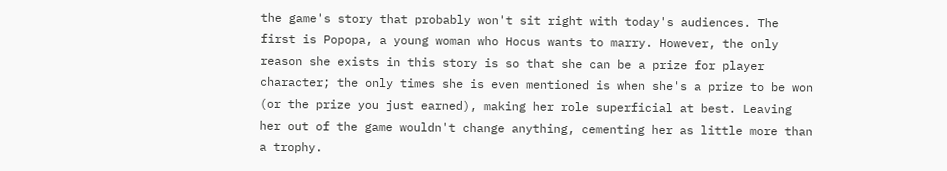the game's story that probably won't sit right with today's audiences. The first is Popopa, a young woman who Hocus wants to marry. However, the only reason she exists in this story is so that she can be a prize for player character; the only times she is even mentioned is when she's a prize to be won (or the prize you just earned), making her role superficial at best. Leaving her out of the game wouldn't change anything, cementing her as little more than a trophy.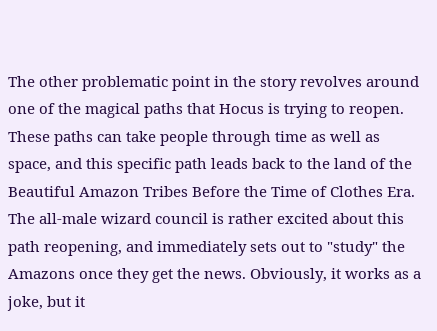The other problematic point in the story revolves around one of the magical paths that Hocus is trying to reopen. These paths can take people through time as well as space, and this specific path leads back to the land of the Beautiful Amazon Tribes Before the Time of Clothes Era. The all-male wizard council is rather excited about this path reopening, and immediately sets out to "study" the Amazons once they get the news. Obviously, it works as a joke, but it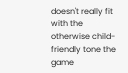doesn't really fit with the otherwise child-friendly tone the game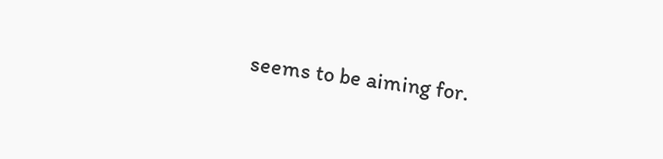seems to be aiming for.